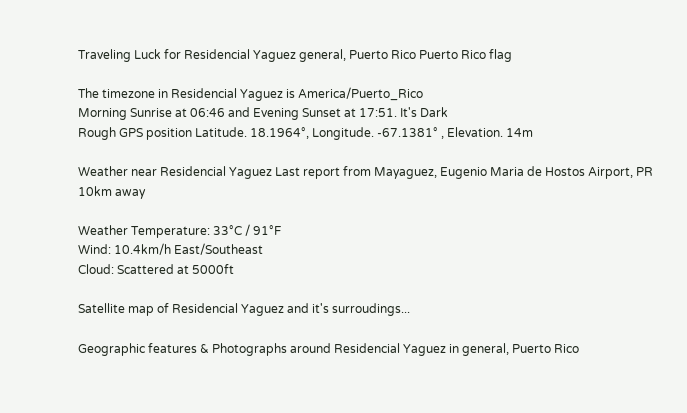Traveling Luck for Residencial Yaguez general, Puerto Rico Puerto Rico flag

The timezone in Residencial Yaguez is America/Puerto_Rico
Morning Sunrise at 06:46 and Evening Sunset at 17:51. It's Dark
Rough GPS position Latitude. 18.1964°, Longitude. -67.1381° , Elevation. 14m

Weather near Residencial Yaguez Last report from Mayaguez, Eugenio Maria de Hostos Airport, PR 10km away

Weather Temperature: 33°C / 91°F
Wind: 10.4km/h East/Southeast
Cloud: Scattered at 5000ft

Satellite map of Residencial Yaguez and it's surroudings...

Geographic features & Photographs around Residencial Yaguez in general, Puerto Rico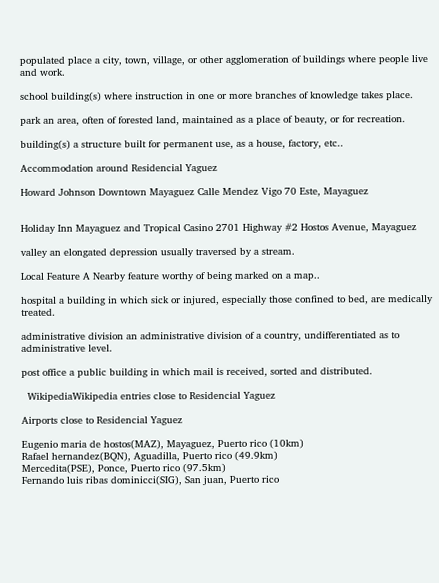populated place a city, town, village, or other agglomeration of buildings where people live and work.

school building(s) where instruction in one or more branches of knowledge takes place.

park an area, often of forested land, maintained as a place of beauty, or for recreation.

building(s) a structure built for permanent use, as a house, factory, etc..

Accommodation around Residencial Yaguez

Howard Johnson Downtown Mayaguez Calle Mendez Vigo 70 Este, Mayaguez


Holiday Inn Mayaguez and Tropical Casino 2701 Highway #2 Hostos Avenue, Mayaguez

valley an elongated depression usually traversed by a stream.

Local Feature A Nearby feature worthy of being marked on a map..

hospital a building in which sick or injured, especially those confined to bed, are medically treated.

administrative division an administrative division of a country, undifferentiated as to administrative level.

post office a public building in which mail is received, sorted and distributed.

  WikipediaWikipedia entries close to Residencial Yaguez

Airports close to Residencial Yaguez

Eugenio maria de hostos(MAZ), Mayaguez, Puerto rico (10km)
Rafael hernandez(BQN), Aguadilla, Puerto rico (49.9km)
Mercedita(PSE), Ponce, Puerto rico (97.5km)
Fernando luis ribas dominicci(SIG), San juan, Puerto rico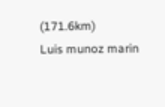(171.6km)
Luis munoz marin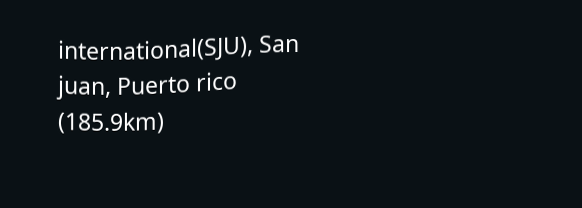international(SJU), San juan, Puerto rico (185.9km)